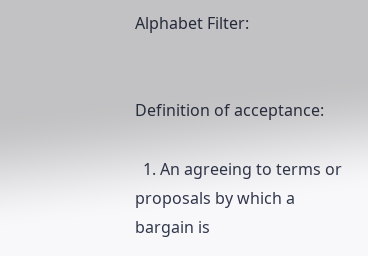Alphabet Filter:


Definition of acceptance:

  1. An agreeing to terms or proposals by which a bargain is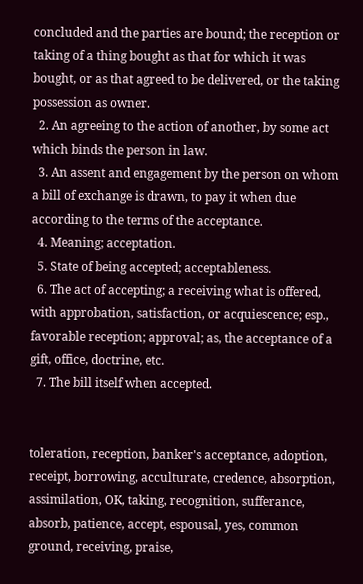concluded and the parties are bound; the reception or taking of a thing bought as that for which it was bought, or as that agreed to be delivered, or the taking possession as owner.
  2. An agreeing to the action of another, by some act which binds the person in law.
  3. An assent and engagement by the person on whom a bill of exchange is drawn, to pay it when due according to the terms of the acceptance.
  4. Meaning; acceptation.
  5. State of being accepted; acceptableness.
  6. The act of accepting; a receiving what is offered, with approbation, satisfaction, or acquiescence; esp., favorable reception; approval; as, the acceptance of a gift, office, doctrine, etc.
  7. The bill itself when accepted.


toleration, reception, banker's acceptance, adoption, receipt, borrowing, acculturate, credence, absorption, assimilation, OK, taking, recognition, sufferance, absorb, patience, accept, espousal, yes, common ground, receiving, praise,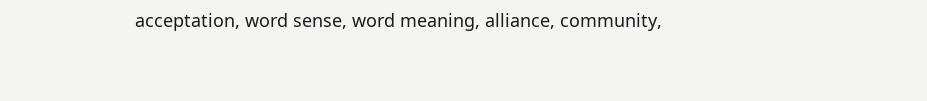acceptation, word sense, word meaning, alliance, community,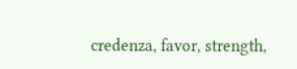credenza, favor, strength,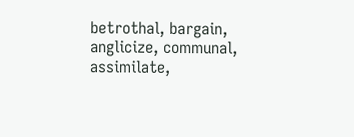betrothal, bargain, anglicize, communal, assimilate,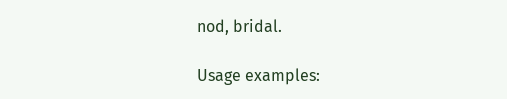nod, bridal.

Usage examples: